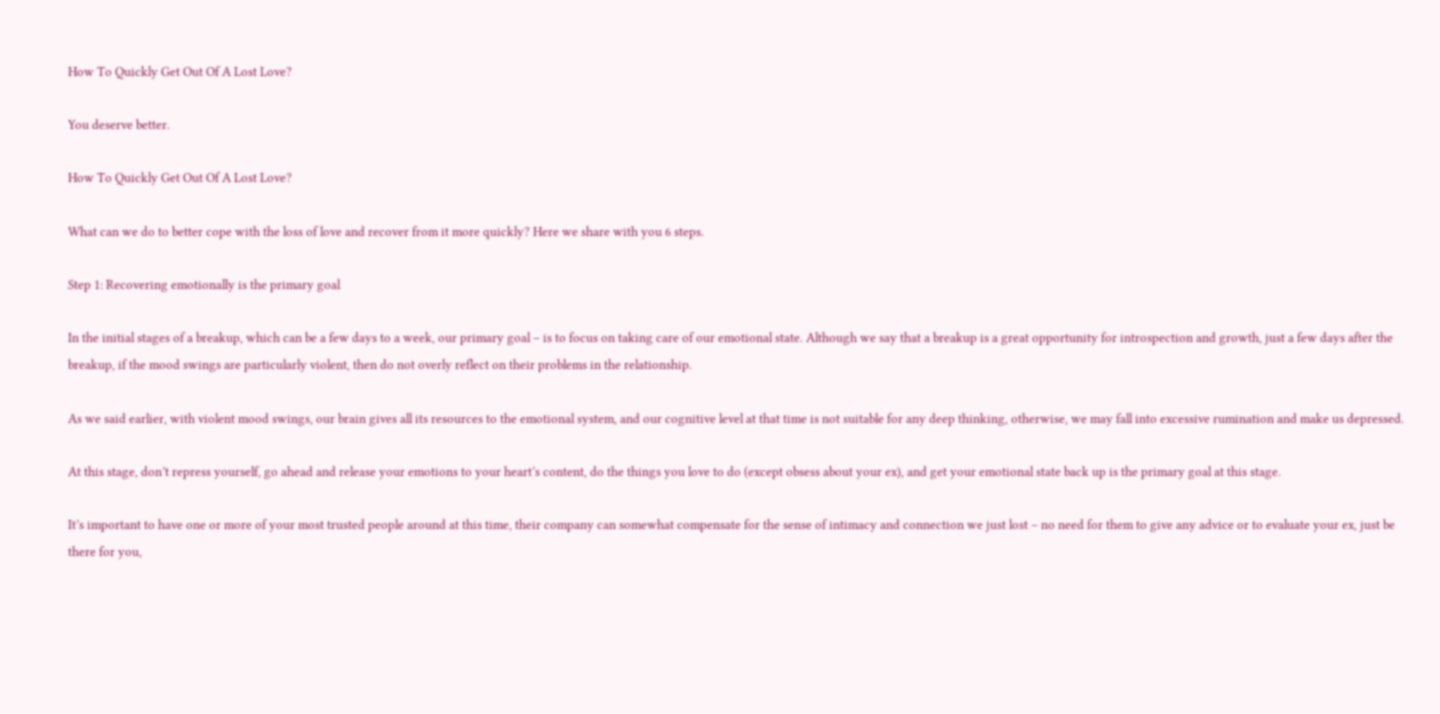How To Quickly Get Out Of A Lost Love?

You deserve better.

How To Quickly Get Out Of A Lost Love?

What can we do to better cope with the loss of love and recover from it more quickly? Here we share with you 6 steps.

Step 1: Recovering emotionally is the primary goal

In the initial stages of a breakup, which can be a few days to a week, our primary goal – is to focus on taking care of our emotional state. Although we say that a breakup is a great opportunity for introspection and growth, just a few days after the breakup, if the mood swings are particularly violent, then do not overly reflect on their problems in the relationship.

As we said earlier, with violent mood swings, our brain gives all its resources to the emotional system, and our cognitive level at that time is not suitable for any deep thinking, otherwise, we may fall into excessive rumination and make us depressed.

At this stage, don’t repress yourself, go ahead and release your emotions to your heart’s content, do the things you love to do (except obsess about your ex), and get your emotional state back up is the primary goal at this stage.

It’s important to have one or more of your most trusted people around at this time, their company can somewhat compensate for the sense of intimacy and connection we just lost – no need for them to give any advice or to evaluate your ex, just be there for you,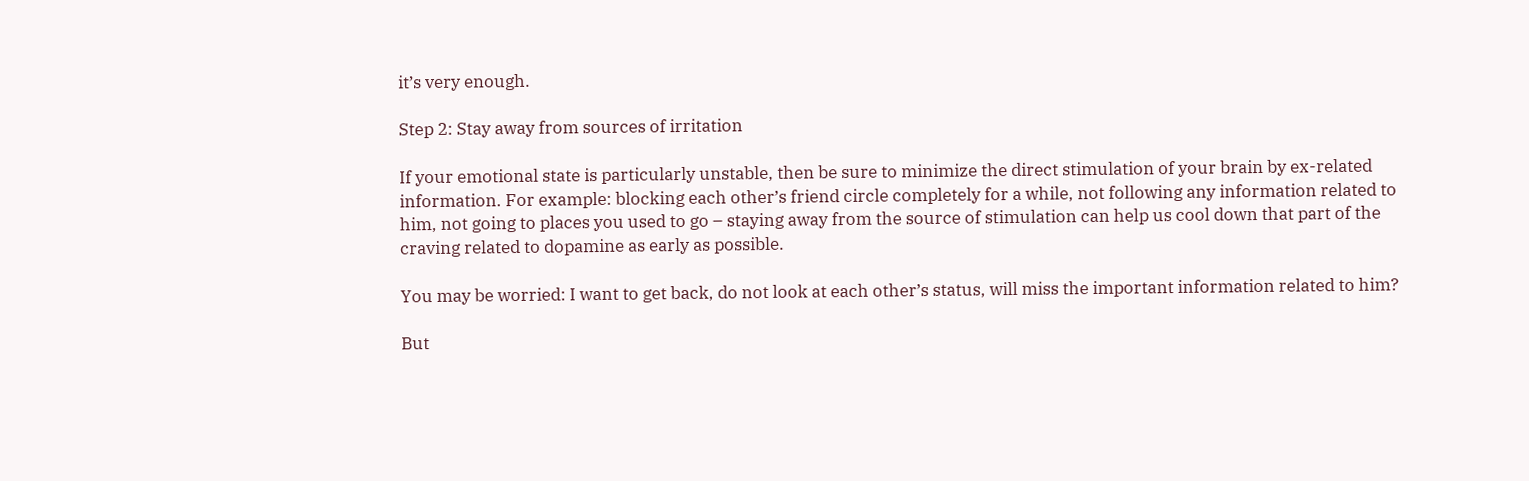it’s very enough.

Step 2: Stay away from sources of irritation

If your emotional state is particularly unstable, then be sure to minimize the direct stimulation of your brain by ex-related information. For example: blocking each other’s friend circle completely for a while, not following any information related to him, not going to places you used to go – staying away from the source of stimulation can help us cool down that part of the craving related to dopamine as early as possible.

You may be worried: I want to get back, do not look at each other’s status, will miss the important information related to him?

But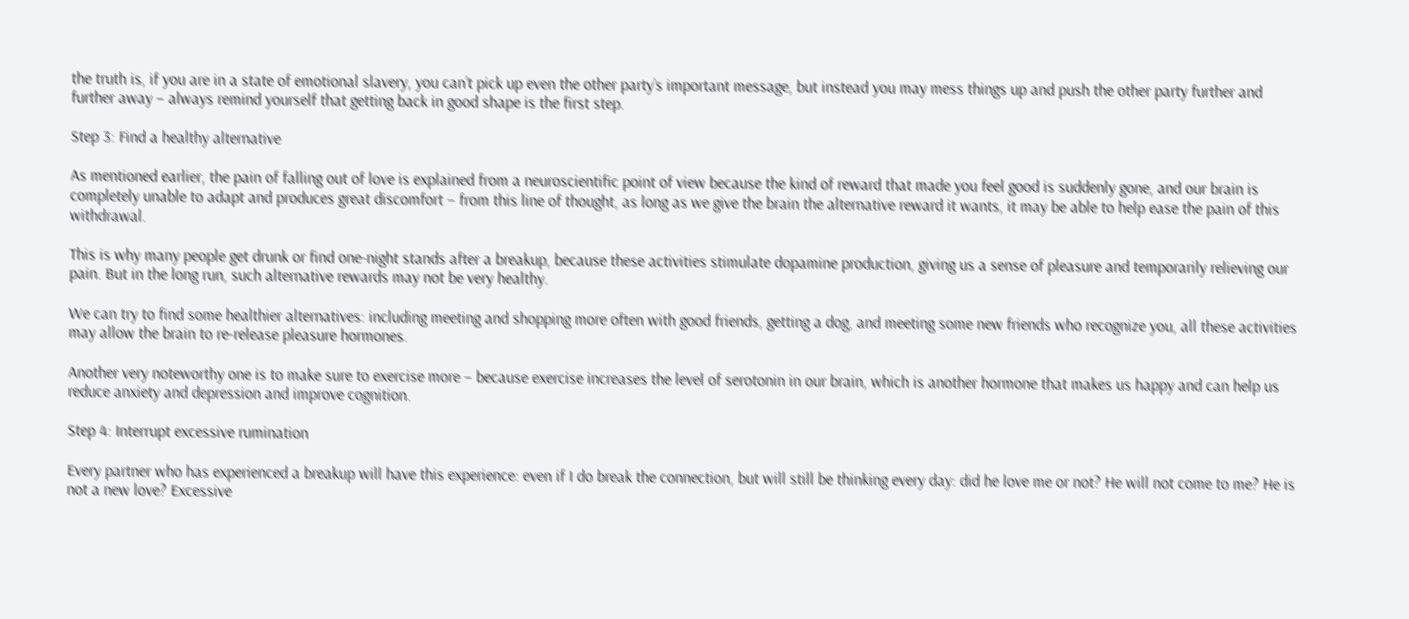the truth is, if you are in a state of emotional slavery, you can’t pick up even the other party’s important message, but instead you may mess things up and push the other party further and further away – always remind yourself that getting back in good shape is the first step.

Step 3: Find a healthy alternative

As mentioned earlier, the pain of falling out of love is explained from a neuroscientific point of view because the kind of reward that made you feel good is suddenly gone, and our brain is completely unable to adapt and produces great discomfort – from this line of thought, as long as we give the brain the alternative reward it wants, it may be able to help ease the pain of this withdrawal.

This is why many people get drunk or find one-night stands after a breakup, because these activities stimulate dopamine production, giving us a sense of pleasure and temporarily relieving our pain. But in the long run, such alternative rewards may not be very healthy.

We can try to find some healthier alternatives: including meeting and shopping more often with good friends, getting a dog, and meeting some new friends who recognize you, all these activities may allow the brain to re-release pleasure hormones.

Another very noteworthy one is to make sure to exercise more – because exercise increases the level of serotonin in our brain, which is another hormone that makes us happy and can help us reduce anxiety and depression and improve cognition.

Step 4: Interrupt excessive rumination

Every partner who has experienced a breakup will have this experience: even if I do break the connection, but will still be thinking every day: did he love me or not? He will not come to me? He is not a new love? Excessive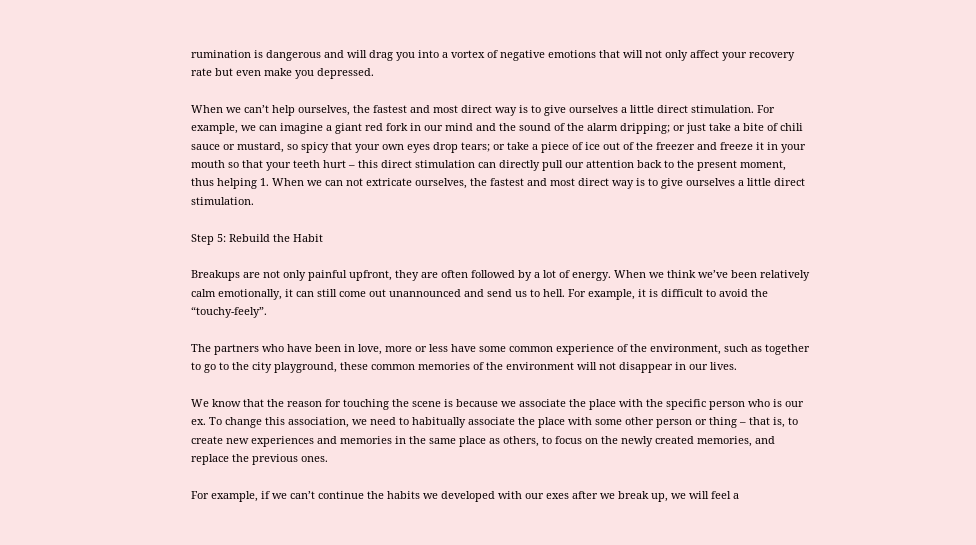rumination is dangerous and will drag you into a vortex of negative emotions that will not only affect your recovery rate but even make you depressed.

When we can’t help ourselves, the fastest and most direct way is to give ourselves a little direct stimulation. For example, we can imagine a giant red fork in our mind and the sound of the alarm dripping; or just take a bite of chili sauce or mustard, so spicy that your own eyes drop tears; or take a piece of ice out of the freezer and freeze it in your mouth so that your teeth hurt – this direct stimulation can directly pull our attention back to the present moment, thus helping 1. When we can not extricate ourselves, the fastest and most direct way is to give ourselves a little direct stimulation.

Step 5: Rebuild the Habit

Breakups are not only painful upfront, they are often followed by a lot of energy. When we think we’ve been relatively calm emotionally, it can still come out unannounced and send us to hell. For example, it is difficult to avoid the “touchy-feely”.

The partners who have been in love, more or less have some common experience of the environment, such as together to go to the city playground, these common memories of the environment will not disappear in our lives.

We know that the reason for touching the scene is because we associate the place with the specific person who is our ex. To change this association, we need to habitually associate the place with some other person or thing – that is, to create new experiences and memories in the same place as others, to focus on the newly created memories, and replace the previous ones.

For example, if we can’t continue the habits we developed with our exes after we break up, we will feel a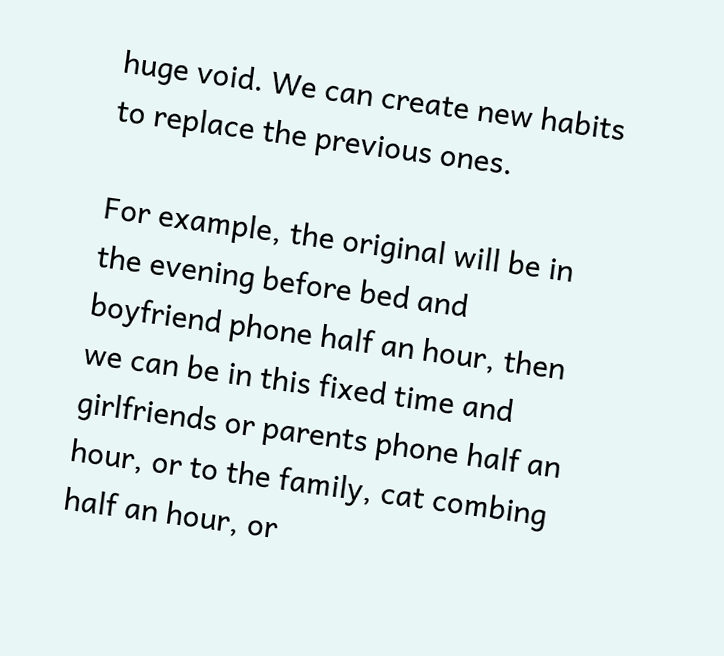huge void. We can create new habits to replace the previous ones.

For example, the original will be in the evening before bed and boyfriend phone half an hour, then we can be in this fixed time and girlfriends or parents phone half an hour, or to the family, cat combing half an hour, or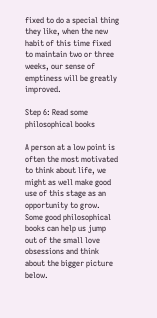fixed to do a special thing they like, when the new habit of this time fixed to maintain two or three weeks, our sense of emptiness will be greatly improved.

Step 6: Read some philosophical books

A person at a low point is often the most motivated to think about life, we might as well make good use of this stage as an opportunity to grow. Some good philosophical books can help us jump out of the small love obsessions and think about the bigger picture below.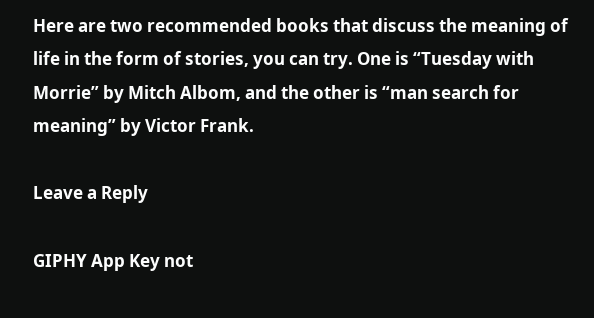Here are two recommended books that discuss the meaning of life in the form of stories, you can try. One is “Tuesday with Morrie” by Mitch Albom, and the other is “man search for meaning” by Victor Frank.

Leave a Reply

GIPHY App Key not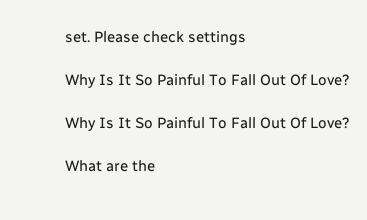set. Please check settings

Why Is It So Painful To Fall Out Of Love?

Why Is It So Painful To Fall Out Of Love?

What are the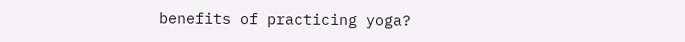benefits of practicing yoga?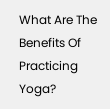What Are The Benefits Of Practicing Yoga?